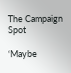The Campaign Spot

‘Maybe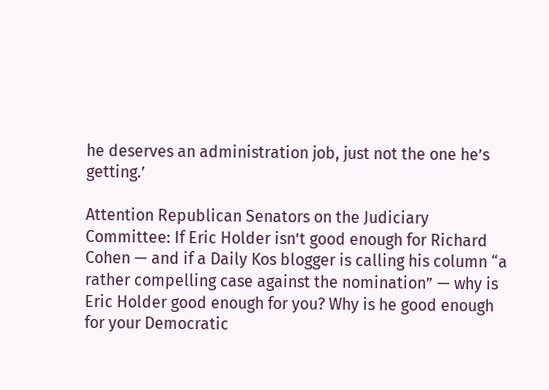he deserves an administration job, just not the one he’s getting.’

Attention Republican Senators on the Judiciary Committee: If Eric Holder isn’t good enough for Richard Cohen — and if a Daily Kos blogger is calling his column “a rather compelling case against the nomination” — why is Eric Holder good enough for you? Why is he good enough for your Democratic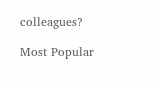colleagues?

Most Popular